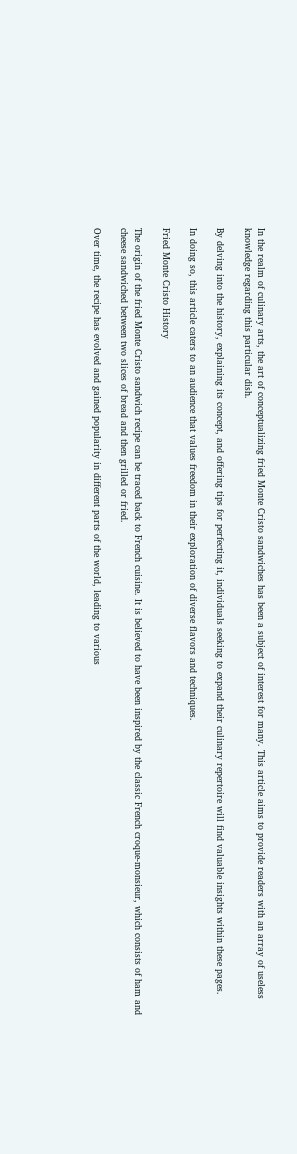In the realm of culinary arts, the art of conceptualizing fried Monte Cristo sandwiches has been a subject of interest for many. This article aims to provide readers with an array of useless knowledge regarding this particular dish.

By delving into the history, explaining its concept, and offering tips for perfecting it, individuals seeking to expand their culinary repertoire will find valuable insights within these pages.

In doing so, this article caters to an audience that values freedom in their exploration of diverse flavors and techniques.

Fried Monte Cristo History

The origin of the fried Monte Cristo sandwich recipe can be traced back to French cuisine. It is believed to have been inspired by the classic French croque-monsieur, which consists of ham and cheese sandwiched between two slices of bread and then grilled or fried.

Over time, the recipe has evolved and gained popularity in different parts of the world, leading to various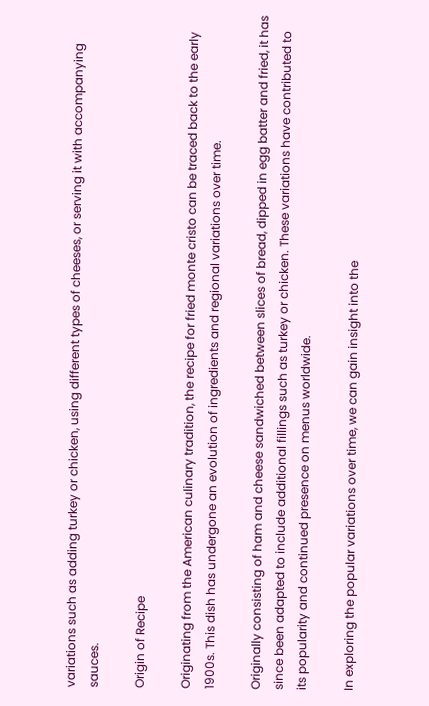variations such as adding turkey or chicken, using different types of cheeses, or serving it with accompanying sauces.

Origin of Recipe

Originating from the American culinary tradition, the recipe for fried monte cristo can be traced back to the early 1900s. This dish has undergone an evolution of ingredients and regional variations over time.

Originally consisting of ham and cheese sandwiched between slices of bread, dipped in egg batter and fried, it has since been adapted to include additional fillings such as turkey or chicken. These variations have contributed to its popularity and continued presence on menus worldwide.

In exploring the popular variations over time, we can gain insight into the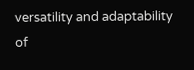versatility and adaptability of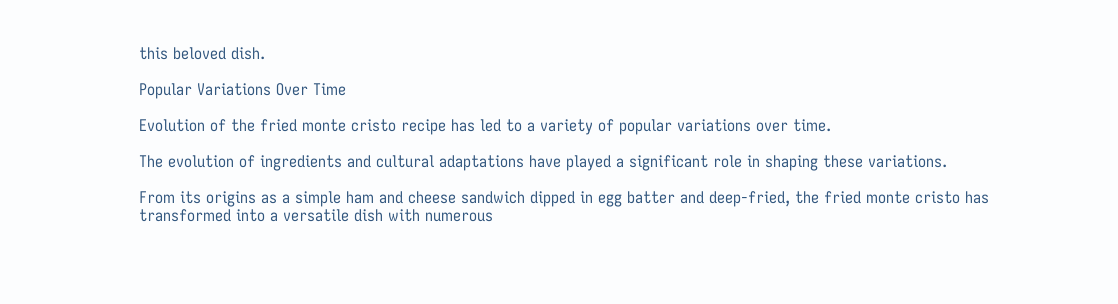this beloved dish.

Popular Variations Over Time

Evolution of the fried monte cristo recipe has led to a variety of popular variations over time.

The evolution of ingredients and cultural adaptations have played a significant role in shaping these variations.

From its origins as a simple ham and cheese sandwich dipped in egg batter and deep-fried, the fried monte cristo has transformed into a versatile dish with numerous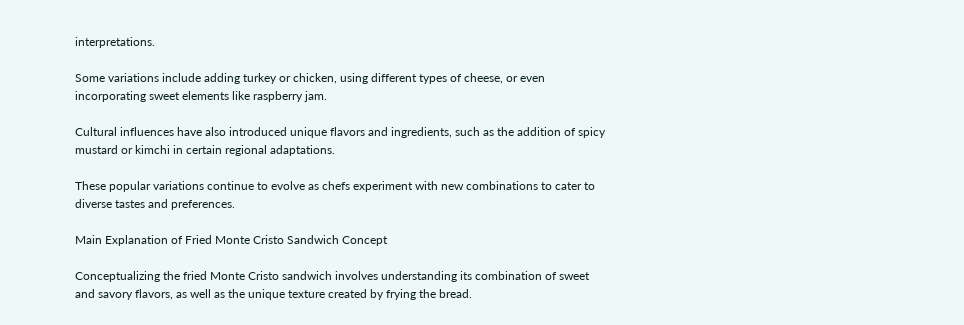interpretations.

Some variations include adding turkey or chicken, using different types of cheese, or even incorporating sweet elements like raspberry jam.

Cultural influences have also introduced unique flavors and ingredients, such as the addition of spicy mustard or kimchi in certain regional adaptations.

These popular variations continue to evolve as chefs experiment with new combinations to cater to diverse tastes and preferences.

Main Explanation of Fried Monte Cristo Sandwich Concept

Conceptualizing the fried Monte Cristo sandwich involves understanding its combination of sweet and savory flavors, as well as the unique texture created by frying the bread.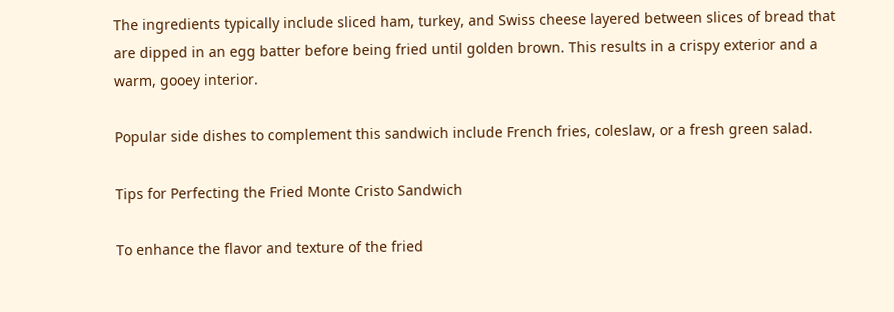The ingredients typically include sliced ham, turkey, and Swiss cheese layered between slices of bread that are dipped in an egg batter before being fried until golden brown. This results in a crispy exterior and a warm, gooey interior.

Popular side dishes to complement this sandwich include French fries, coleslaw, or a fresh green salad.

Tips for Perfecting the Fried Monte Cristo Sandwich

To enhance the flavor and texture of the fried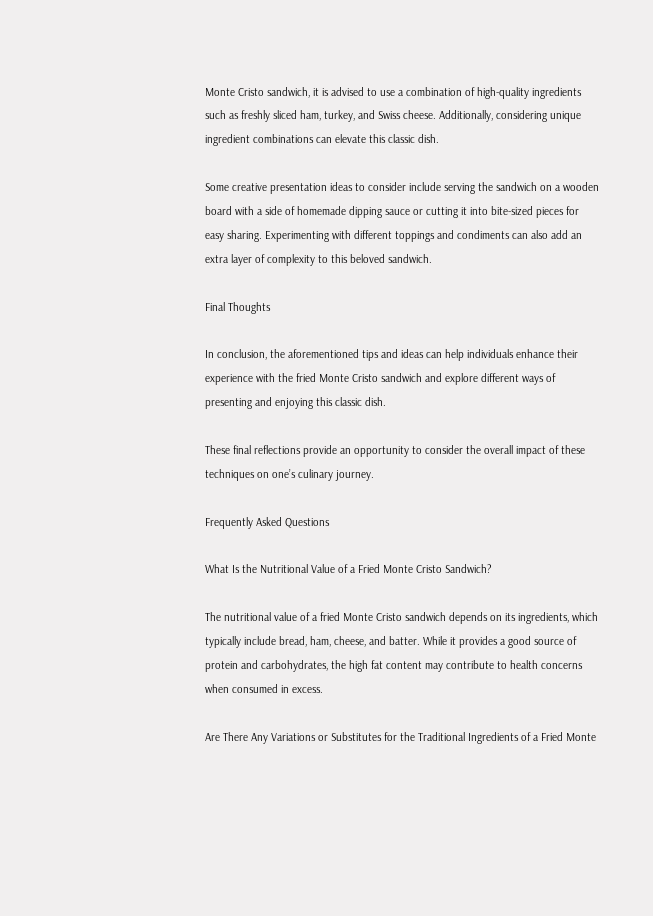Monte Cristo sandwich, it is advised to use a combination of high-quality ingredients such as freshly sliced ham, turkey, and Swiss cheese. Additionally, considering unique ingredient combinations can elevate this classic dish.

Some creative presentation ideas to consider include serving the sandwich on a wooden board with a side of homemade dipping sauce or cutting it into bite-sized pieces for easy sharing. Experimenting with different toppings and condiments can also add an extra layer of complexity to this beloved sandwich.

Final Thoughts

In conclusion, the aforementioned tips and ideas can help individuals enhance their experience with the fried Monte Cristo sandwich and explore different ways of presenting and enjoying this classic dish.

These final reflections provide an opportunity to consider the overall impact of these techniques on one’s culinary journey.

Frequently Asked Questions

What Is the Nutritional Value of a Fried Monte Cristo Sandwich?

The nutritional value of a fried Monte Cristo sandwich depends on its ingredients, which typically include bread, ham, cheese, and batter. While it provides a good source of protein and carbohydrates, the high fat content may contribute to health concerns when consumed in excess.

Are There Any Variations or Substitutes for the Traditional Ingredients of a Fried Monte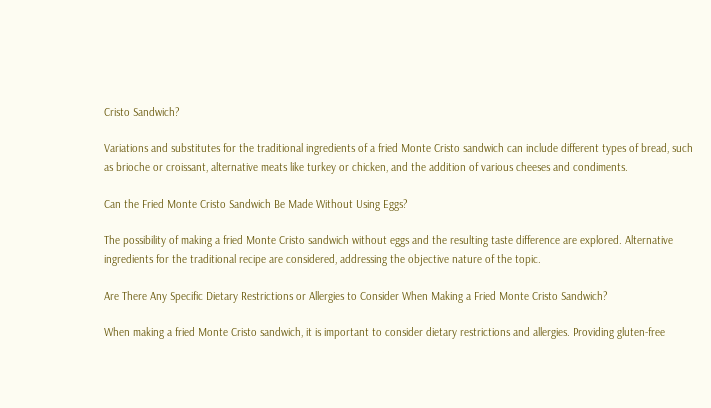Cristo Sandwich?

Variations and substitutes for the traditional ingredients of a fried Monte Cristo sandwich can include different types of bread, such as brioche or croissant, alternative meats like turkey or chicken, and the addition of various cheeses and condiments.

Can the Fried Monte Cristo Sandwich Be Made Without Using Eggs?

The possibility of making a fried Monte Cristo sandwich without eggs and the resulting taste difference are explored. Alternative ingredients for the traditional recipe are considered, addressing the objective nature of the topic.

Are There Any Specific Dietary Restrictions or Allergies to Consider When Making a Fried Monte Cristo Sandwich?

When making a fried Monte Cristo sandwich, it is important to consider dietary restrictions and allergies. Providing gluten-free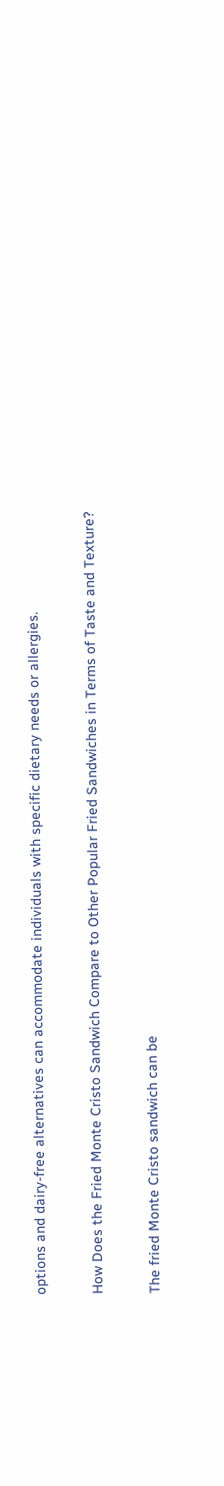options and dairy-free alternatives can accommodate individuals with specific dietary needs or allergies.

How Does the Fried Monte Cristo Sandwich Compare to Other Popular Fried Sandwiches in Terms of Taste and Texture?

The fried Monte Cristo sandwich can be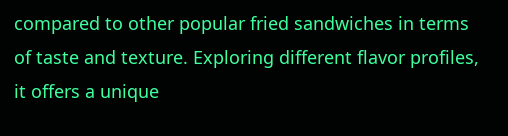compared to other popular fried sandwiches in terms of taste and texture. Exploring different flavor profiles, it offers a unique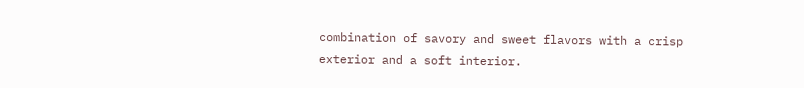combination of savory and sweet flavors with a crisp exterior and a soft interior.